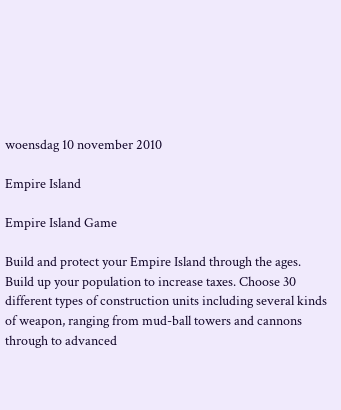woensdag 10 november 2010

Empire Island

Empire Island Game

Build and protect your Empire Island through the ages. Build up your population to increase taxes. Choose 30 different types of construction units including several kinds of weapon, ranging from mud-ball towers and cannons through to advanced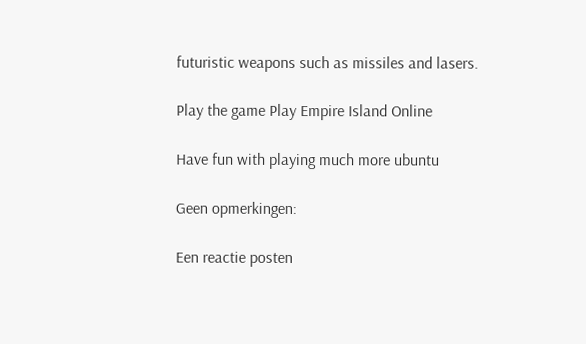futuristic weapons such as missiles and lasers.

Play the game Play Empire Island Online

Have fun with playing much more ubuntu

Geen opmerkingen:

Een reactie posten